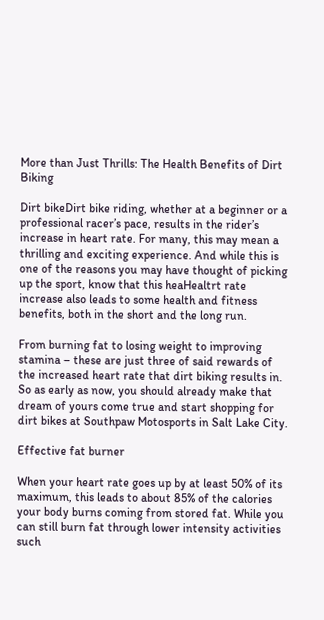More than Just Thrills: The Health Benefits of Dirt Biking

Dirt bikeDirt bike riding, whether at a beginner or a professional racer’s pace, results in the rider’s increase in heart rate. For many, this may mean a thrilling and exciting experience. And while this is one of the reasons you may have thought of picking up the sport, know that this heaHealtrt rate increase also leads to some health and fitness benefits, both in the short and the long run.

From burning fat to losing weight to improving stamina – these are just three of said rewards of the increased heart rate that dirt biking results in. So as early as now, you should already make that dream of yours come true and start shopping for dirt bikes at Southpaw Motosports in Salt Lake City.

Effective fat burner

When your heart rate goes up by at least 50% of its maximum, this leads to about 85% of the calories your body burns coming from stored fat. While you can still burn fat through lower intensity activities such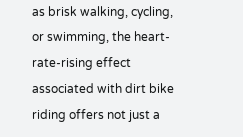as brisk walking, cycling, or swimming, the heart-rate-rising effect associated with dirt bike riding offers not just a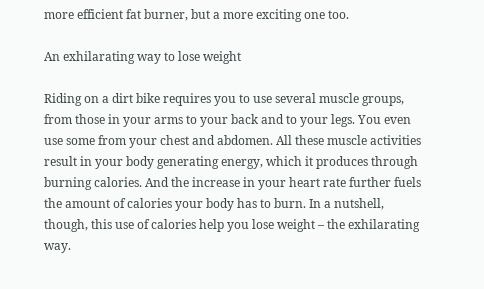more efficient fat burner, but a more exciting one too.

An exhilarating way to lose weight

Riding on a dirt bike requires you to use several muscle groups, from those in your arms to your back and to your legs. You even use some from your chest and abdomen. All these muscle activities result in your body generating energy, which it produces through burning calories. And the increase in your heart rate further fuels the amount of calories your body has to burn. In a nutshell, though, this use of calories help you lose weight – the exhilarating way.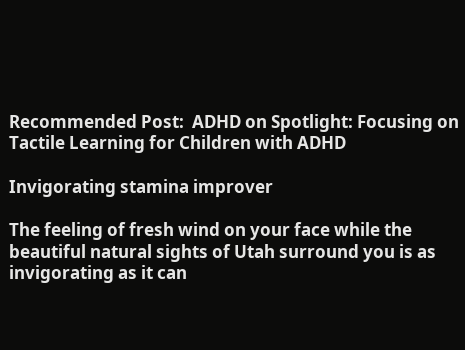Recommended Post:  ADHD on Spotlight: Focusing on Tactile Learning for Children with ADHD

Invigorating stamina improver

The feeling of fresh wind on your face while the beautiful natural sights of Utah surround you is as invigorating as it can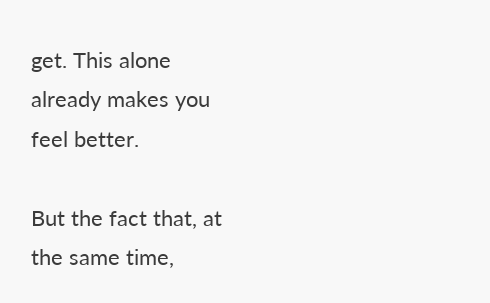get. This alone already makes you feel better.

But the fact that, at the same time,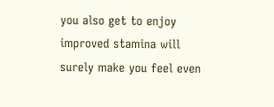you also get to enjoy improved stamina will surely make you feel even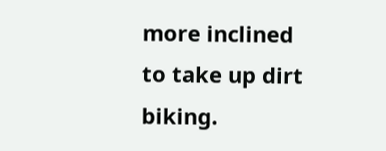more inclined to take up dirt biking.